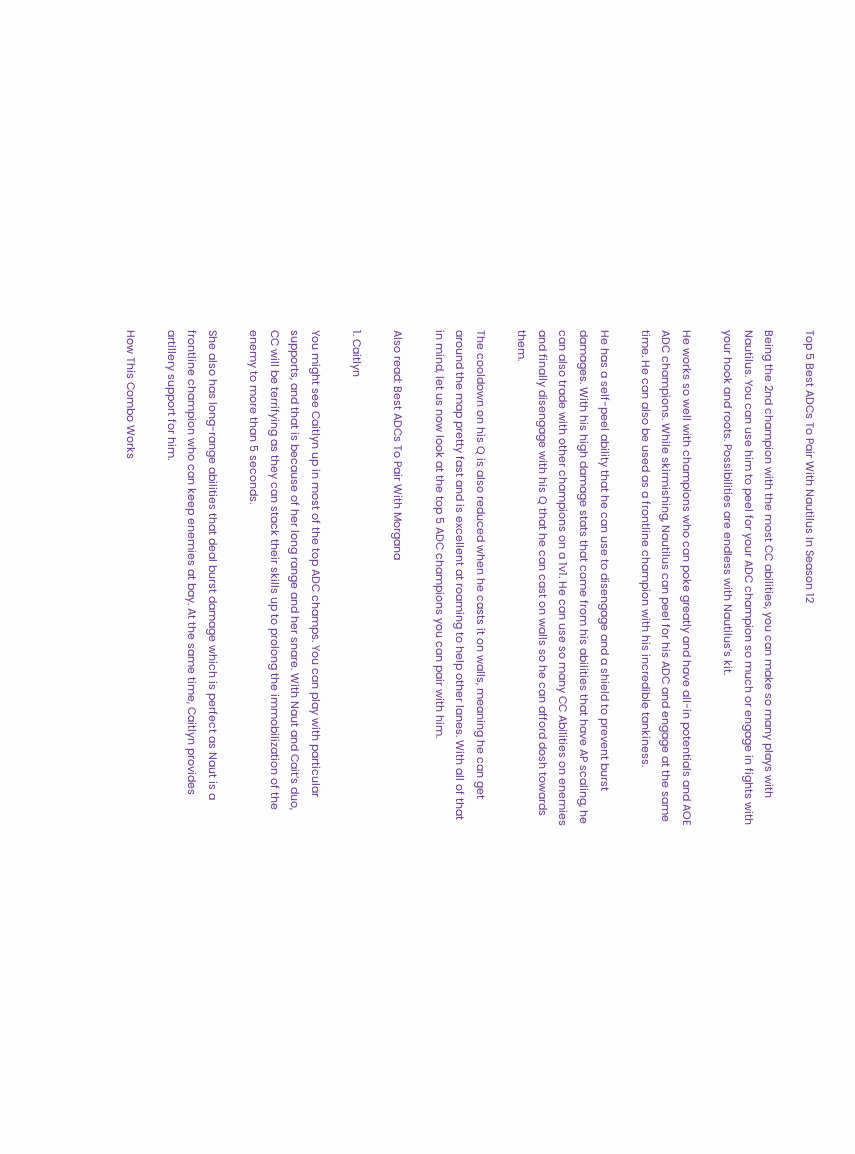Top 5 Best ADCs To Pair With Nautilus In Season 12

Being the 2nd champion with the most CC abilities, you can make so many plays with Nautilus. You can use him to peel for your ADC champion so much or engage in fights with your hook and roots. Possibilities are endless with Nautilus’s kit.

He works so well with champions who can poke greatly and have all-in potentials and AOE ADC champions. While skirmishing, Nautilus can peel for his ADC and engage at the same time. He can also be used as a frontline champion with his incredible tankiness.

He has a self-peel ability that he can use to disengage and a shield to prevent burst damages. With his high damage stats that come from his abilities that have AP scaling, he can also trade with other champions on a 1v1. He can use so many CC Abilities on enemies and finally disengage with his Q that he can cast on walls so he can afford dosh towards them.

The cooldown on his Q is also reduced when he casts it on walls, meaning he can get around the map pretty fast and is excellent at roaming to help other lanes. With all of that in mind, let us now look at the top 5 ADC champions you can pair with him.

Also read: Best ADCs To Pair With Morgana

1. Caitlyn

You might see Caitlyn up in most of the top ADC champs. You can play with particular supports, and that is because of her long range and her snare. With Naut and Cait’s duo, CC will be terrifying as they can stack their skills up to prolong the immobilization of the enemy to more than 5 seconds.

She also has long-range abilities that deal burst damage which is perfect as Naut is a frontline champion who can keep enemies at bay. At the same time, Caitlyn provides artillery support for him.

How This Combo Works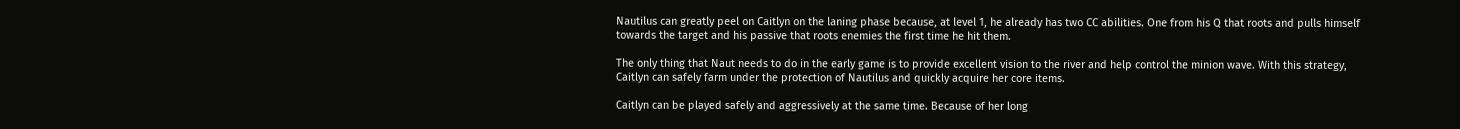Nautilus can greatly peel on Caitlyn on the laning phase because, at level 1, he already has two CC abilities. One from his Q that roots and pulls himself towards the target and his passive that roots enemies the first time he hit them.

The only thing that Naut needs to do in the early game is to provide excellent vision to the river and help control the minion wave. With this strategy, Caitlyn can safely farm under the protection of Nautilus and quickly acquire her core items.

Caitlyn can be played safely and aggressively at the same time. Because of her long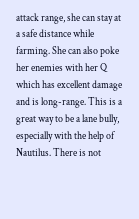attack range, she can stay at a safe distance while farming. She can also poke her enemies with her Q which has excellent damage and is long-range. This is a great way to be a lane bully, especially with the help of Nautilus. There is not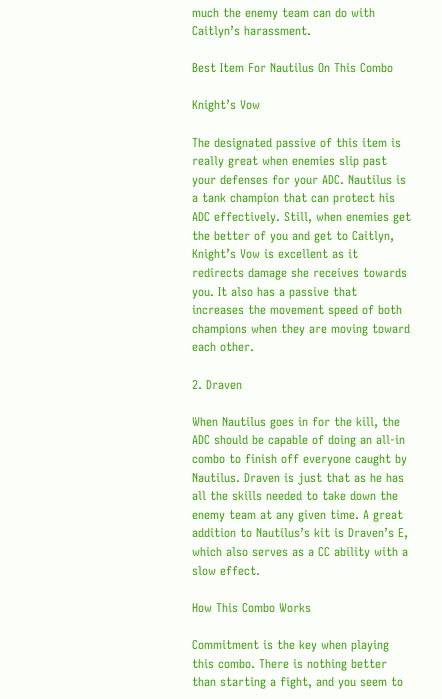much the enemy team can do with Caitlyn’s harassment.

Best Item For Nautilus On This Combo

Knight’s Vow

The designated passive of this item is really great when enemies slip past your defenses for your ADC. Nautilus is a tank champion that can protect his ADC effectively. Still, when enemies get the better of you and get to Caitlyn, Knight’s Vow is excellent as it redirects damage she receives towards you. It also has a passive that increases the movement speed of both champions when they are moving toward each other.

2. Draven

When Nautilus goes in for the kill, the ADC should be capable of doing an all-in combo to finish off everyone caught by Nautilus. Draven is just that as he has all the skills needed to take down the enemy team at any given time. A great addition to Nautilus’s kit is Draven’s E, which also serves as a CC ability with a slow effect.

How This Combo Works

Commitment is the key when playing this combo. There is nothing better than starting a fight, and you seem to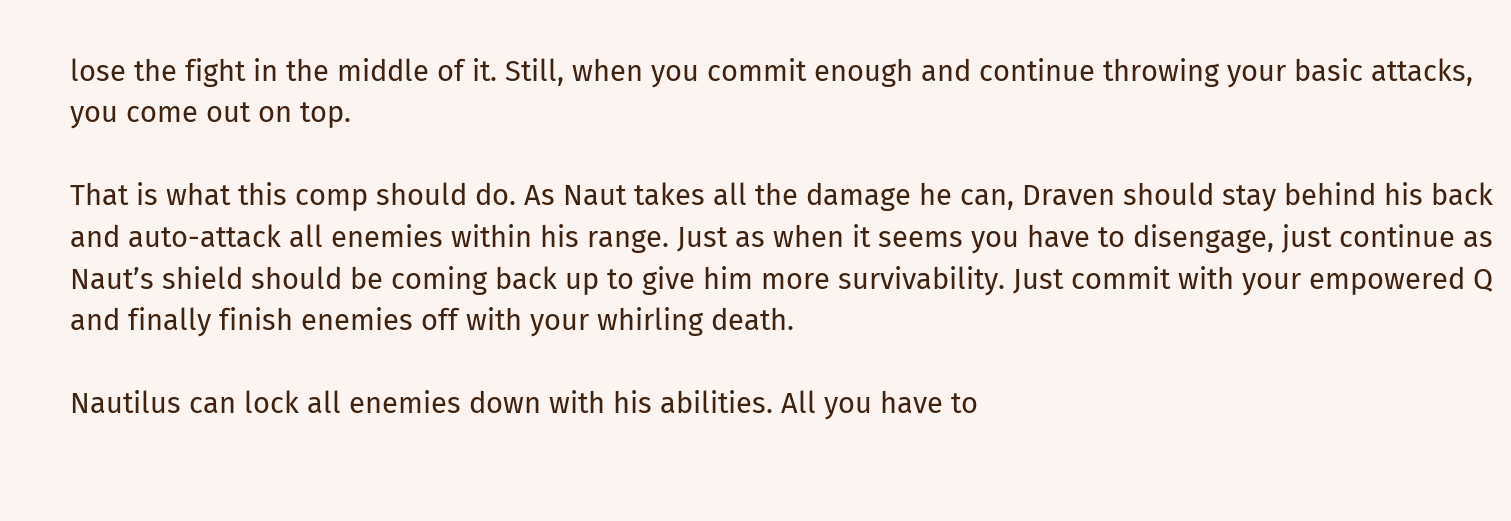lose the fight in the middle of it. Still, when you commit enough and continue throwing your basic attacks, you come out on top.

That is what this comp should do. As Naut takes all the damage he can, Draven should stay behind his back and auto-attack all enemies within his range. Just as when it seems you have to disengage, just continue as Naut’s shield should be coming back up to give him more survivability. Just commit with your empowered Q and finally finish enemies off with your whirling death.

Nautilus can lock all enemies down with his abilities. All you have to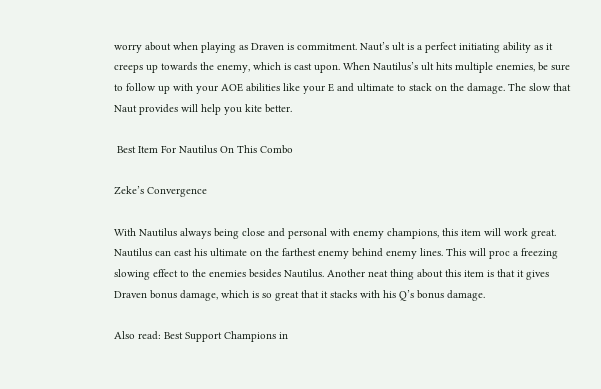worry about when playing as Draven is commitment. Naut’s ult is a perfect initiating ability as it creeps up towards the enemy, which is cast upon. When Nautilus’s ult hits multiple enemies, be sure to follow up with your AOE abilities like your E and ultimate to stack on the damage. The slow that Naut provides will help you kite better.

 Best Item For Nautilus On This Combo

Zeke’s Convergence

With Nautilus always being close and personal with enemy champions, this item will work great. Nautilus can cast his ultimate on the farthest enemy behind enemy lines. This will proc a freezing slowing effect to the enemies besides Nautilus. Another neat thing about this item is that it gives Draven bonus damage, which is so great that it stacks with his Q’s bonus damage.

Also read: Best Support Champions in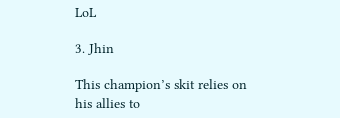LoL

3. Jhin

This champion’s skit relies on his allies to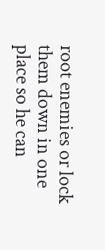root enemies or lock them down in one place so he can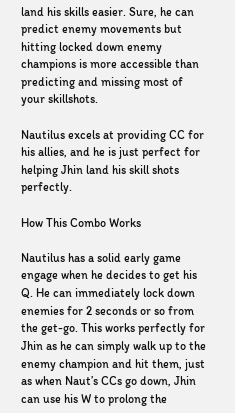land his skills easier. Sure, he can predict enemy movements but hitting locked down enemy champions is more accessible than predicting and missing most of your skillshots.

Nautilus excels at providing CC for his allies, and he is just perfect for helping Jhin land his skill shots perfectly.

How This Combo Works

Nautilus has a solid early game engage when he decides to get his Q. He can immediately lock down enemies for 2 seconds or so from the get-go. This works perfectly for Jhin as he can simply walk up to the enemy champion and hit them, just as when Naut’s CCs go down, Jhin can use his W to prolong the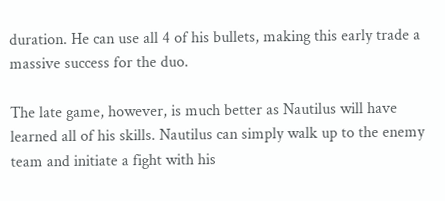duration. He can use all 4 of his bullets, making this early trade a massive success for the duo.

The late game, however, is much better as Nautilus will have learned all of his skills. Nautilus can simply walk up to the enemy team and initiate a fight with his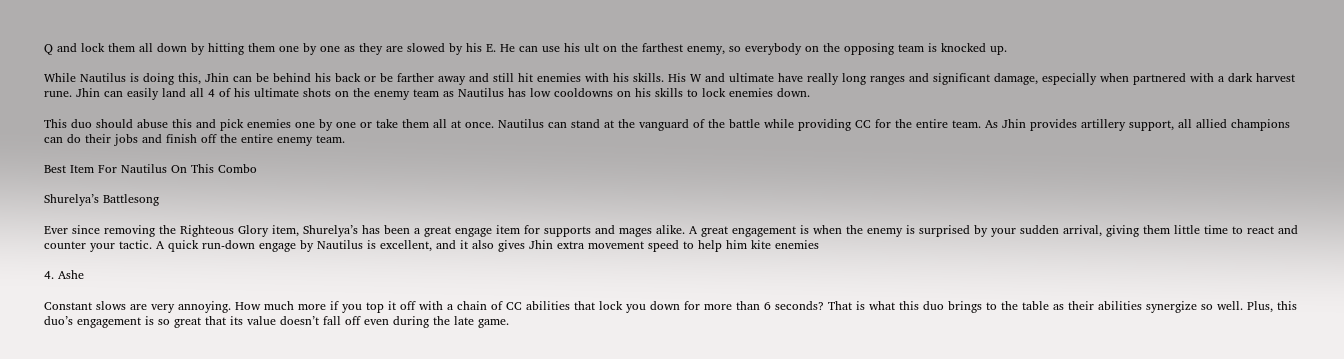Q and lock them all down by hitting them one by one as they are slowed by his E. He can use his ult on the farthest enemy, so everybody on the opposing team is knocked up.

While Nautilus is doing this, Jhin can be behind his back or be farther away and still hit enemies with his skills. His W and ultimate have really long ranges and significant damage, especially when partnered with a dark harvest rune. Jhin can easily land all 4 of his ultimate shots on the enemy team as Nautilus has low cooldowns on his skills to lock enemies down.

This duo should abuse this and pick enemies one by one or take them all at once. Nautilus can stand at the vanguard of the battle while providing CC for the entire team. As Jhin provides artillery support, all allied champions can do their jobs and finish off the entire enemy team.

Best Item For Nautilus On This Combo

Shurelya’s Battlesong

Ever since removing the Righteous Glory item, Shurelya’s has been a great engage item for supports and mages alike. A great engagement is when the enemy is surprised by your sudden arrival, giving them little time to react and counter your tactic. A quick run-down engage by Nautilus is excellent, and it also gives Jhin extra movement speed to help him kite enemies

4. Ashe

Constant slows are very annoying. How much more if you top it off with a chain of CC abilities that lock you down for more than 6 seconds? That is what this duo brings to the table as their abilities synergize so well. Plus, this duo’s engagement is so great that its value doesn’t fall off even during the late game.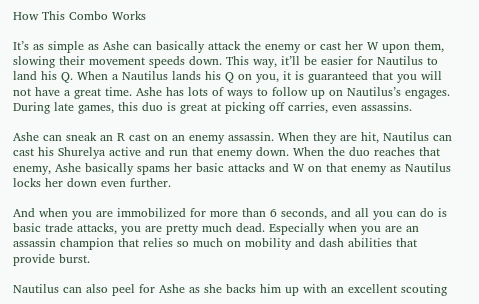How This Combo Works

It’s as simple as Ashe can basically attack the enemy or cast her W upon them, slowing their movement speeds down. This way, it’ll be easier for Nautilus to land his Q. When a Nautilus lands his Q on you, it is guaranteed that you will not have a great time. Ashe has lots of ways to follow up on Nautilus’s engages. During late games, this duo is great at picking off carries, even assassins.

Ashe can sneak an R cast on an enemy assassin. When they are hit, Nautilus can cast his Shurelya active and run that enemy down. When the duo reaches that enemy, Ashe basically spams her basic attacks and W on that enemy as Nautilus locks her down even further.

And when you are immobilized for more than 6 seconds, and all you can do is basic trade attacks, you are pretty much dead. Especially when you are an assassin champion that relies so much on mobility and dash abilities that provide burst.

Nautilus can also peel for Ashe as she backs him up with an excellent scouting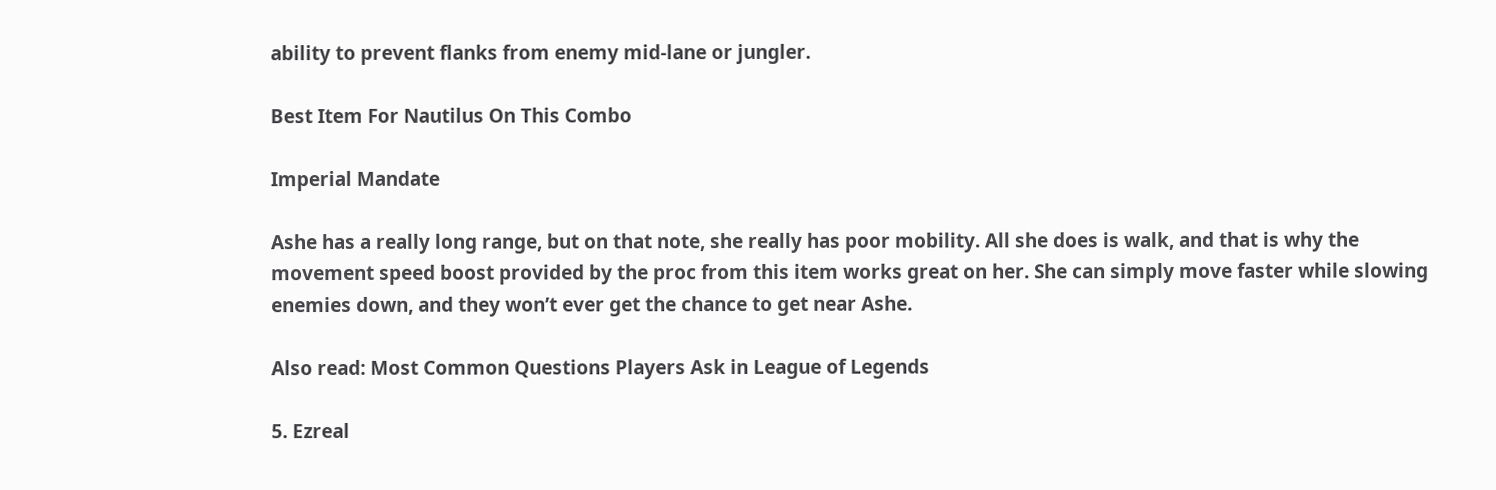ability to prevent flanks from enemy mid-lane or jungler.

Best Item For Nautilus On This Combo

Imperial Mandate

Ashe has a really long range, but on that note, she really has poor mobility. All she does is walk, and that is why the movement speed boost provided by the proc from this item works great on her. She can simply move faster while slowing enemies down, and they won’t ever get the chance to get near Ashe.

Also read: Most Common Questions Players Ask in League of Legends

5. Ezreal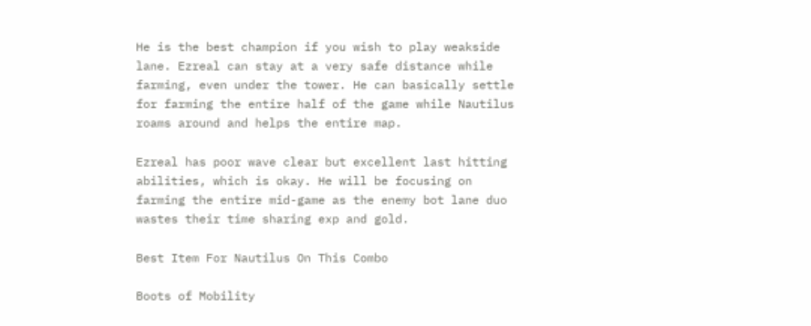He is the best champion if you wish to play weakside lane. Ezreal can stay at a very safe distance while farming, even under the tower. He can basically settle for farming the entire half of the game while Nautilus roams around and helps the entire map.

Ezreal has poor wave clear but excellent last hitting abilities, which is okay. He will be focusing on farming the entire mid-game as the enemy bot lane duo wastes their time sharing exp and gold.

Best Item For Nautilus On This Combo

Boots of Mobility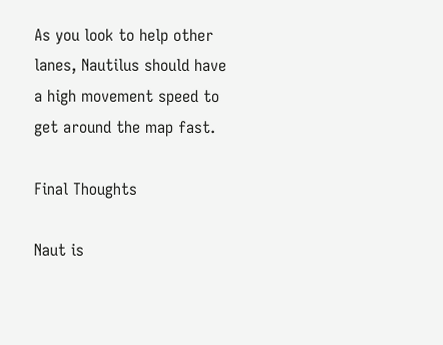As you look to help other lanes, Nautilus should have a high movement speed to get around the map fast.

Final Thoughts

Naut is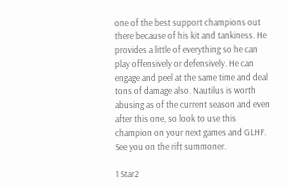one of the best support champions out there because of his kit and tankiness. He provides a little of everything so he can play offensively or defensively. He can engage and peel at the same time and deal tons of damage also. Nautilus is worth abusing as of the current season and even after this one, so look to use this champion on your next games and GLHF. See you on the rift summoner.

1 Star2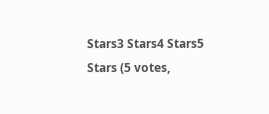Stars3 Stars4 Stars5 Stars (5 votes,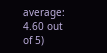average: 4.60 out of 5)